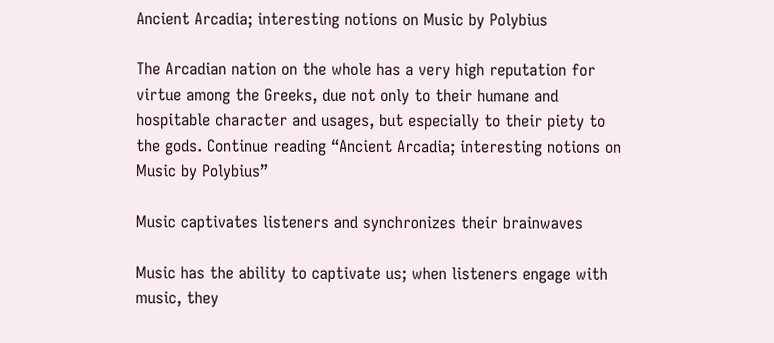Ancient Arcadia; interesting notions on Music by Polybius

The Arcadian nation on the whole has a very high reputation for virtue among the Greeks, due not only to their humane and hospitable character and usages, but especially to their piety to the gods. Continue reading “Ancient Arcadia; interesting notions on Music by Polybius”

Music captivates listeners and synchronizes their brainwaves

Music has the ability to captivate us; when listeners engage with music, they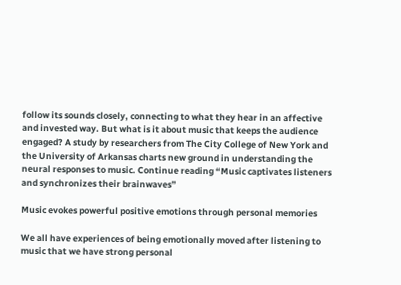follow its sounds closely, connecting to what they hear in an affective and invested way. But what is it about music that keeps the audience engaged? A study by researchers from The City College of New York and the University of Arkansas charts new ground in understanding the neural responses to music. Continue reading “Music captivates listeners and synchronizes their brainwaves”

Music evokes powerful positive emotions through personal memories

We all have experiences of being emotionally moved after listening to music that we have strong personal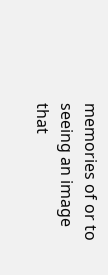memories of or to seeing an image that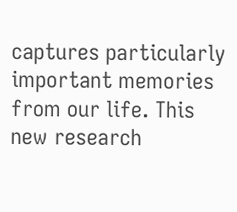captures particularly important memories from our life. This new research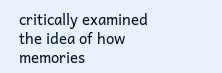critically examined the idea of how memories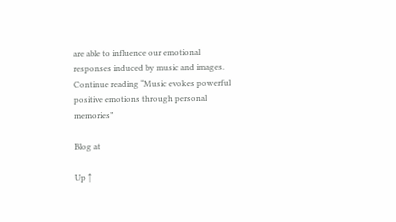are able to influence our emotional responses induced by music and images. Continue reading “Music evokes powerful positive emotions through personal memories”

Blog at

Up ↑